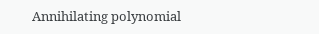Annihilating polynomial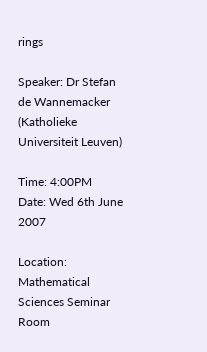rings

Speaker: Dr Stefan de Wannemacker (Katholieke Universiteit Leuven)

Time: 4:00PM
Date: Wed 6th June 2007

Location: Mathematical Sciences Seminar Room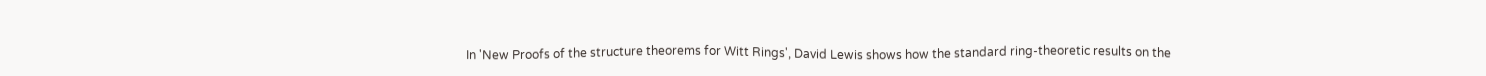In 'New Proofs of the structure theorems for Witt Rings', David Lewis shows how the standard ring-theoretic results on the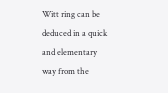Witt ring can be deduced in a quick and elementary way from the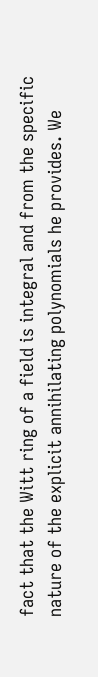fact that the Witt ring of a field is integral and from the specific nature of the explicit annihilating polynomials he provides. We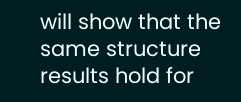will show that the same structure results hold for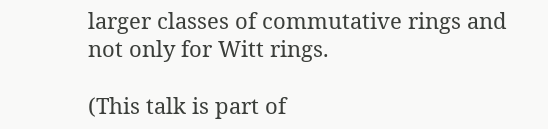larger classes of commutative rings and not only for Witt rings.

(This talk is part of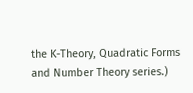the K-Theory, Quadratic Forms and Number Theory series.)